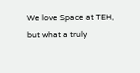We love Space at TEH, but what a truly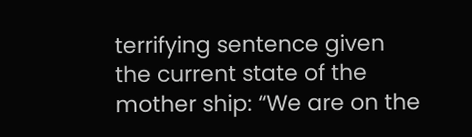terrifying sentence given the current state of the mother ship: “We are on the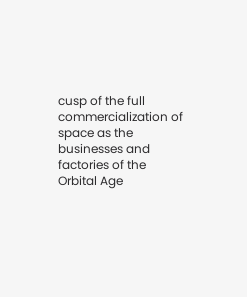cusp of the full commercialization of space as the businesses and factories of the Orbital Age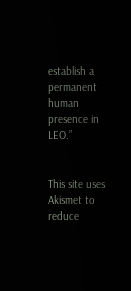establish a permanent human presence in LEO.”


This site uses Akismet to reduce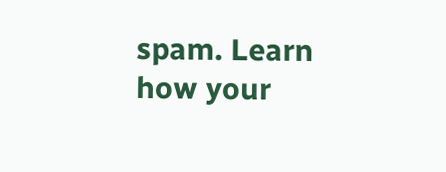spam. Learn how your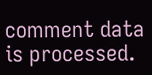comment data is processed.